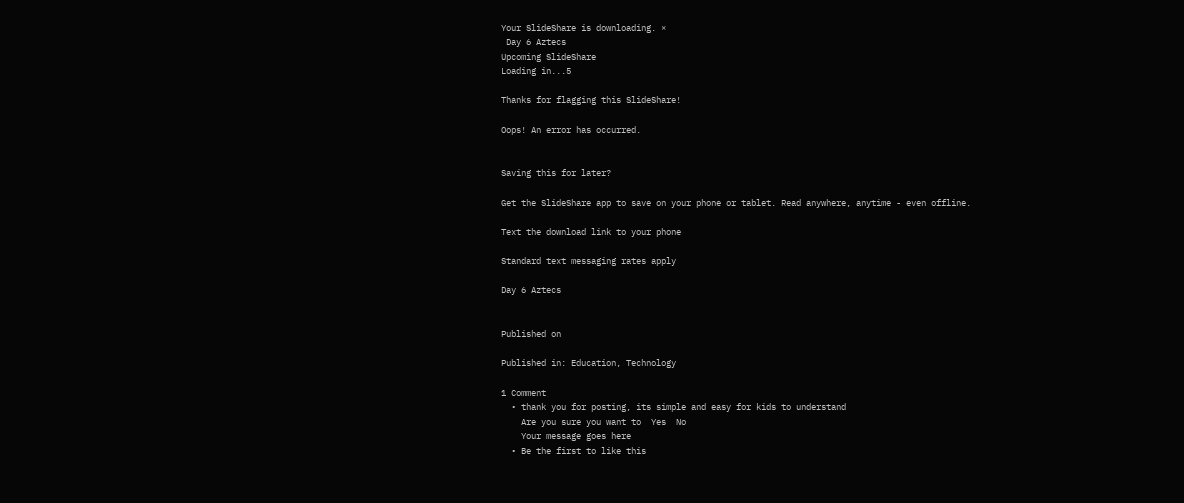Your SlideShare is downloading. ×
 Day 6 Aztecs
Upcoming SlideShare
Loading in...5

Thanks for flagging this SlideShare!

Oops! An error has occurred.


Saving this for later?

Get the SlideShare app to save on your phone or tablet. Read anywhere, anytime - even offline.

Text the download link to your phone

Standard text messaging rates apply

Day 6 Aztecs


Published on

Published in: Education, Technology

1 Comment
  • thank you for posting, its simple and easy for kids to understand
    Are you sure you want to  Yes  No
    Your message goes here
  • Be the first to like this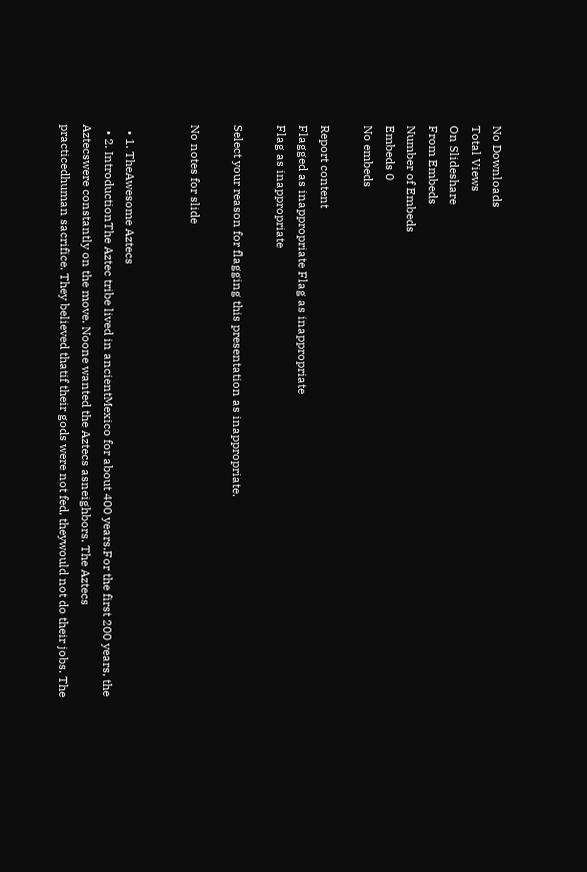No Downloads
Total Views
On Slideshare
From Embeds
Number of Embeds
Embeds 0
No embeds

Report content
Flagged as inappropriate Flag as inappropriate
Flag as inappropriate

Select your reason for flagging this presentation as inappropriate.

No notes for slide


  • 1. TheAwesome Aztecs
  • 2. IntroductionThe Aztec tribe lived in ancientMexico for about 400 years.For the first 200 years, the Aztecswere constantly on the move. Noone wanted the Aztecs asneighbors. The Aztecs practicedhuman sacrifice. They believed thatif their gods were not fed, theywould not do their jobs. The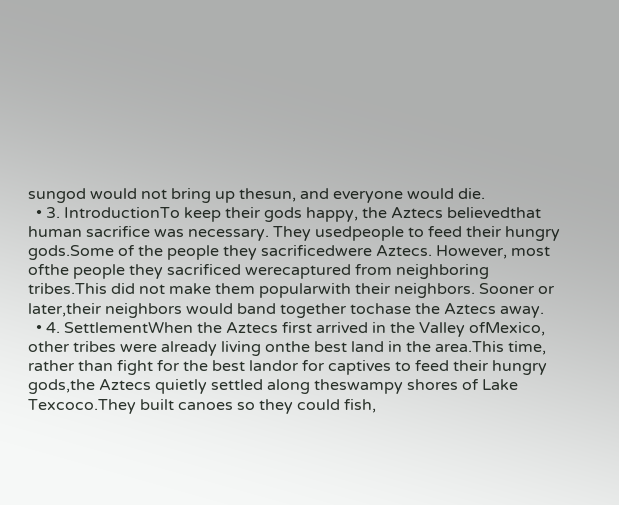sungod would not bring up thesun, and everyone would die.
  • 3. IntroductionTo keep their gods happy, the Aztecs believedthat human sacrifice was necessary. They usedpeople to feed their hungry gods.Some of the people they sacrificedwere Aztecs. However, most ofthe people they sacrificed werecaptured from neighboring tribes.This did not make them popularwith their neighbors. Sooner or later,their neighbors would band together tochase the Aztecs away.
  • 4. SettlementWhen the Aztecs first arrived in the Valley ofMexico, other tribes were already living onthe best land in the area.This time, rather than fight for the best landor for captives to feed their hungry gods,the Aztecs quietly settled along theswampy shores of Lake Texcoco.They built canoes so they could fish,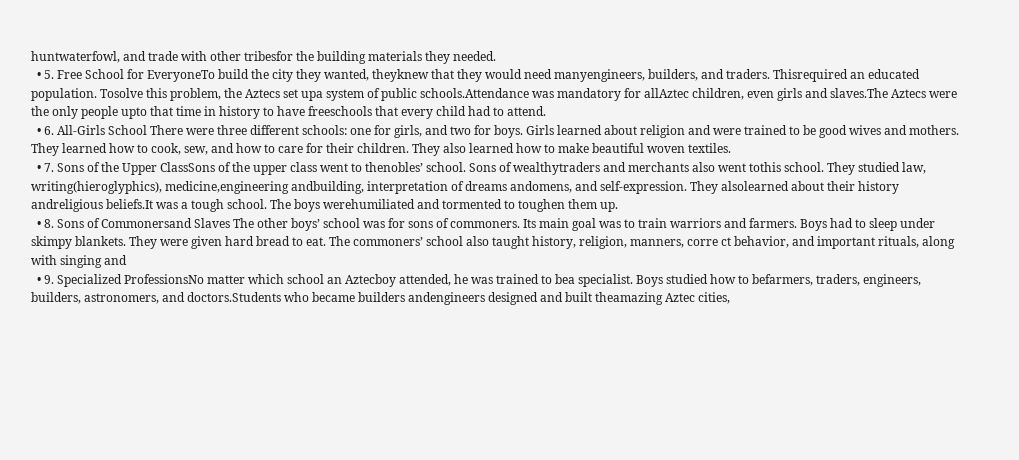huntwaterfowl, and trade with other tribesfor the building materials they needed.
  • 5. Free School for EveryoneTo build the city they wanted, theyknew that they would need manyengineers, builders, and traders. Thisrequired an educated population. Tosolve this problem, the Aztecs set upa system of public schools.Attendance was mandatory for allAztec children, even girls and slaves.The Aztecs were the only people upto that time in history to have freeschools that every child had to attend.
  • 6. All-Girls School There were three different schools: one for girls, and two for boys. Girls learned about religion and were trained to be good wives and mothers. They learned how to cook, sew, and how to care for their children. They also learned how to make beautiful woven textiles.
  • 7. Sons of the Upper ClassSons of the upper class went to thenobles’ school. Sons of wealthytraders and merchants also went tothis school. They studied law, writing(hieroglyphics), medicine,engineering andbuilding, interpretation of dreams andomens, and self-expression. They alsolearned about their history andreligious beliefs.It was a tough school. The boys werehumiliated and tormented to toughen them up.
  • 8. Sons of Commonersand Slaves The other boys’ school was for sons of commoners. Its main goal was to train warriors and farmers. Boys had to sleep under skimpy blankets. They were given hard bread to eat. The commoners’ school also taught history, religion, manners, corre ct behavior, and important rituals, along with singing and
  • 9. Specialized ProfessionsNo matter which school an Aztecboy attended, he was trained to bea specialist. Boys studied how to befarmers, traders, engineers, builders, astronomers, and doctors.Students who became builders andengineers designed and built theamazing Aztec cities,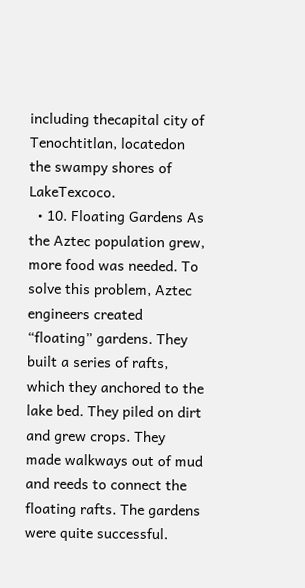including thecapital city of Tenochtitlan, locatedon the swampy shores of LakeTexcoco.
  • 10. Floating Gardens As the Aztec population grew, more food was needed. To solve this problem, Aztec engineers created “floating” gardens. They built a series of rafts, which they anchored to the lake bed. They piled on dirt and grew crops. They made walkways out of mud and reeds to connect the floating rafts. The gardens were quite successful.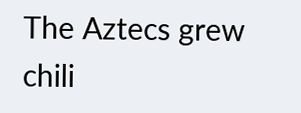The Aztecs grew chili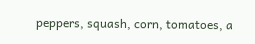peppers, squash, corn, tomatoes, a